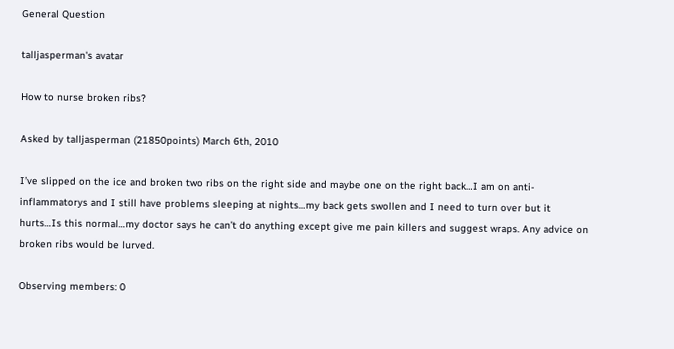General Question

talljasperman's avatar

How to nurse broken ribs?

Asked by talljasperman (21850points) March 6th, 2010

I’ve slipped on the ice and broken two ribs on the right side and maybe one on the right back…I am on anti-inflammatorys and I still have problems sleeping at nights…my back gets swollen and I need to turn over but it hurts…Is this normal…my doctor says he can’t do anything except give me pain killers and suggest wraps. Any advice on broken ribs would be lurved.

Observing members: 0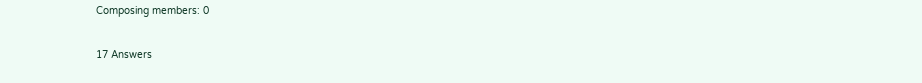Composing members: 0

17 Answers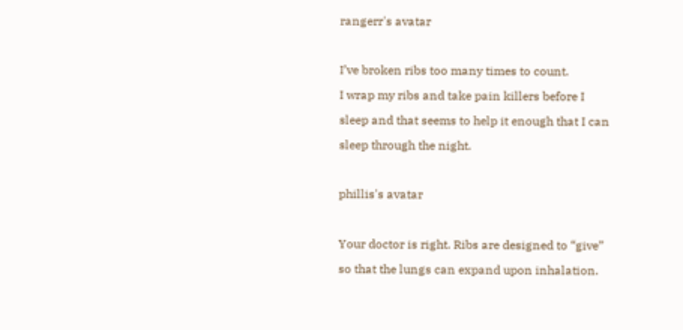rangerr's avatar

I’ve broken ribs too many times to count.
I wrap my ribs and take pain killers before I sleep and that seems to help it enough that I can sleep through the night.

phillis's avatar

Your doctor is right. Ribs are designed to “give” so that the lungs can expand upon inhalation.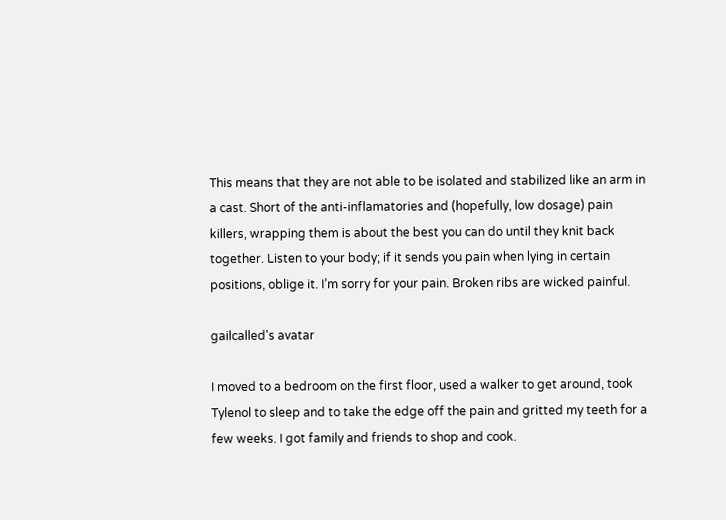This means that they are not able to be isolated and stabilized like an arm in a cast. Short of the anti-inflamatories and (hopefully, low dosage) pain killers, wrapping them is about the best you can do until they knit back together. Listen to your body; if it sends you pain when lying in certain positions, oblige it. I’m sorry for your pain. Broken ribs are wicked painful.

gailcalled's avatar

I moved to a bedroom on the first floor, used a walker to get around, took Tylenol to sleep and to take the edge off the pain and gritted my teeth for a few weeks. I got family and friends to shop and cook.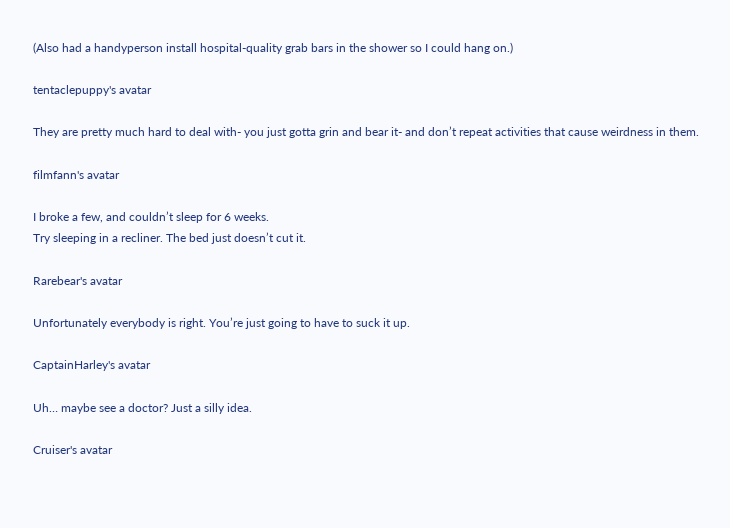(Also had a handyperson install hospital-quality grab bars in the shower so I could hang on.)

tentaclepuppy's avatar

They are pretty much hard to deal with- you just gotta grin and bear it- and don’t repeat activities that cause weirdness in them.

filmfann's avatar

I broke a few, and couldn’t sleep for 6 weeks.
Try sleeping in a recliner. The bed just doesn’t cut it.

Rarebear's avatar

Unfortunately everybody is right. You’re just going to have to suck it up.

CaptainHarley's avatar

Uh… maybe see a doctor? Just a silly idea.

Cruiser's avatar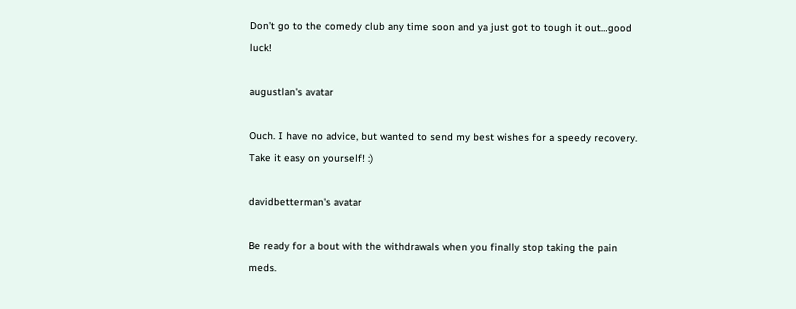Don’t go to the comedy club any time soon and ya just got to tough it out…good luck!

augustlan's avatar

Ouch. I have no advice, but wanted to send my best wishes for a speedy recovery. Take it easy on yourself! :)

davidbetterman's avatar

Be ready for a bout with the withdrawals when you finally stop taking the pain meds.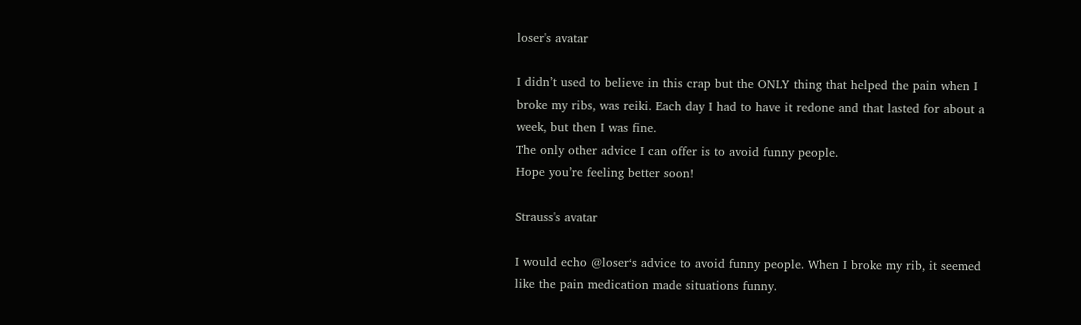loser's avatar

I didn’t used to believe in this crap but the ONLY thing that helped the pain when I broke my ribs, was reiki. Each day I had to have it redone and that lasted for about a week, but then I was fine.
The only other advice I can offer is to avoid funny people.
Hope you’re feeling better soon!

Strauss's avatar

I would echo @loser‘s advice to avoid funny people. When I broke my rib, it seemed like the pain medication made situations funny.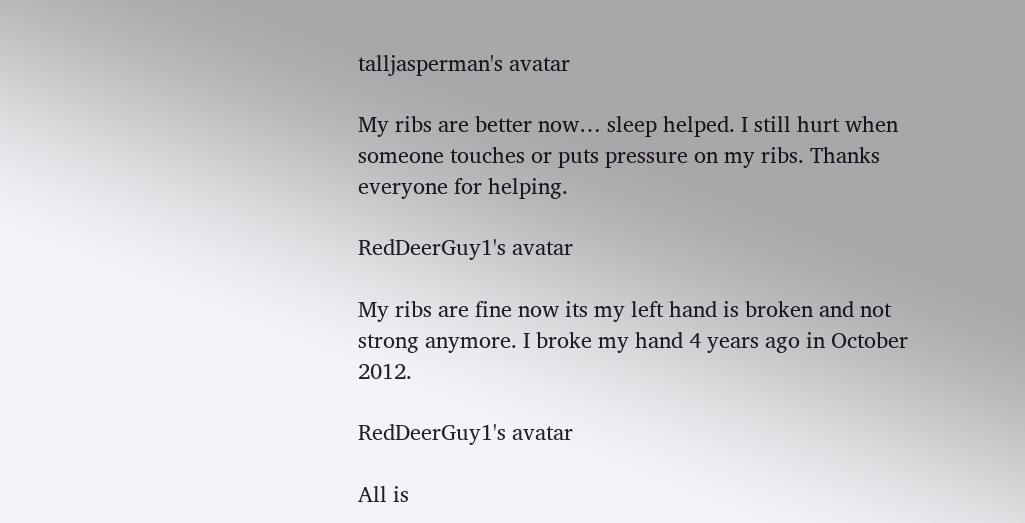talljasperman's avatar

My ribs are better now… sleep helped. I still hurt when someone touches or puts pressure on my ribs. Thanks everyone for helping.

RedDeerGuy1's avatar

My ribs are fine now its my left hand is broken and not strong anymore. I broke my hand 4 years ago in October 2012.

RedDeerGuy1's avatar

All is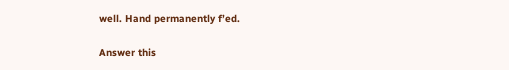well. Hand permanently f’ed.

Answer this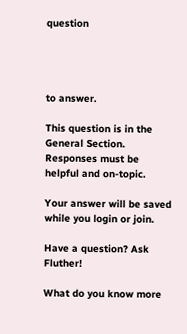question




to answer.

This question is in the General Section. Responses must be helpful and on-topic.

Your answer will be saved while you login or join.

Have a question? Ask Fluther!

What do you know more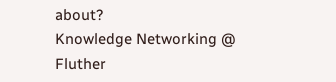about?
Knowledge Networking @ Fluther